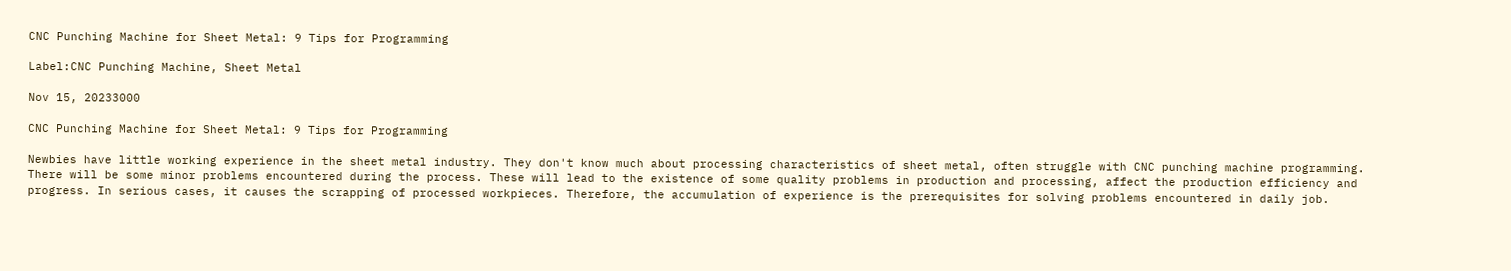CNC Punching Machine for Sheet Metal: 9 Tips for Programming

Label:CNC Punching Machine, Sheet Metal

Nov 15, 20233000

CNC Punching Machine for Sheet Metal: 9 Tips for Programming

Newbies have little working experience in the sheet metal industry. They don't know much about processing characteristics of sheet metal, often struggle with CNC punching machine programming. There will be some minor problems encountered during the process. These will lead to the existence of some quality problems in production and processing, affect the production efficiency and progress. In serious cases, it causes the scrapping of processed workpieces. Therefore, the accumulation of experience is the prerequisites for solving problems encountered in daily job.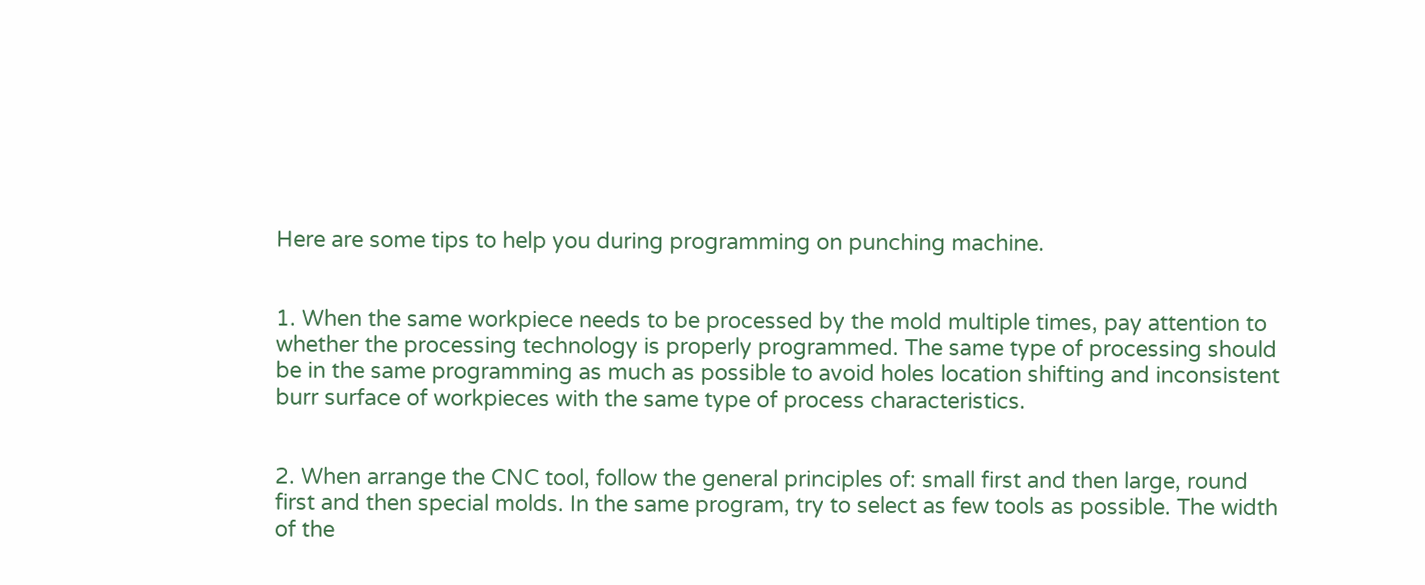Here are some tips to help you during programming on punching machine.


1. When the same workpiece needs to be processed by the mold multiple times, pay attention to whether the processing technology is properly programmed. The same type of processing should be in the same programming as much as possible to avoid holes location shifting and inconsistent burr surface of workpieces with the same type of process characteristics.


2. When arrange the CNC tool, follow the general principles of: small first and then large, round first and then special molds. In the same program, try to select as few tools as possible. The width of the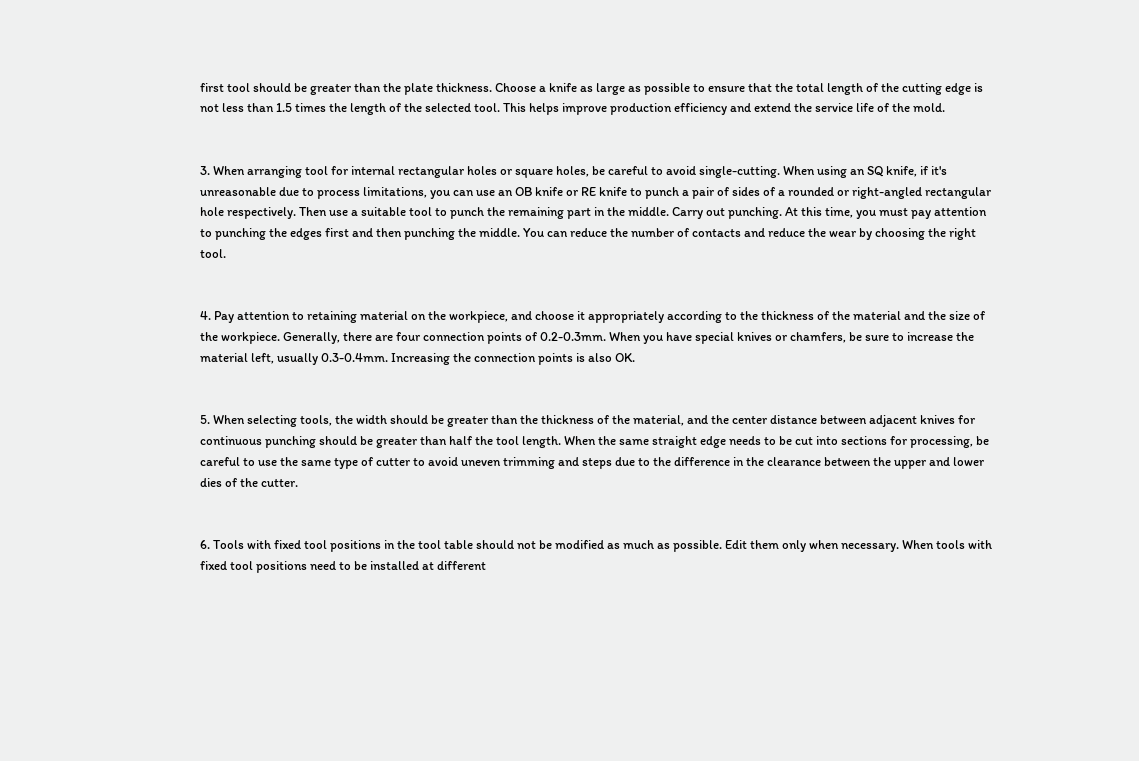first tool should be greater than the plate thickness. Choose a knife as large as possible to ensure that the total length of the cutting edge is not less than 1.5 times the length of the selected tool. This helps improve production efficiency and extend the service life of the mold.


3. When arranging tool for internal rectangular holes or square holes, be careful to avoid single-cutting. When using an SQ knife, if it's unreasonable due to process limitations, you can use an OB knife or RE knife to punch a pair of sides of a rounded or right-angled rectangular hole respectively. Then use a suitable tool to punch the remaining part in the middle. Carry out punching. At this time, you must pay attention to punching the edges first and then punching the middle. You can reduce the number of contacts and reduce the wear by choosing the right tool.


4. Pay attention to retaining material on the workpiece, and choose it appropriately according to the thickness of the material and the size of the workpiece. Generally, there are four connection points of 0.2-0.3mm. When you have special knives or chamfers, be sure to increase the material left, usually 0.3-0.4mm. Increasing the connection points is also OK.


5. When selecting tools, the width should be greater than the thickness of the material, and the center distance between adjacent knives for continuous punching should be greater than half the tool length. When the same straight edge needs to be cut into sections for processing, be careful to use the same type of cutter to avoid uneven trimming and steps due to the difference in the clearance between the upper and lower dies of the cutter.


6. Tools with fixed tool positions in the tool table should not be modified as much as possible. Edit them only when necessary. When tools with fixed tool positions need to be installed at different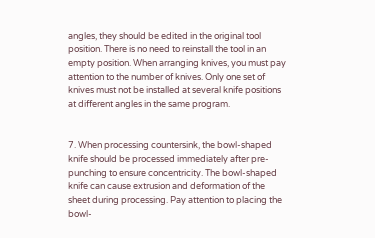angles, they should be edited in the original tool position. There is no need to reinstall the tool in an empty position. When arranging knives, you must pay attention to the number of knives. Only one set of knives must not be installed at several knife positions at different angles in the same program.


7. When processing countersink, the bowl-shaped knife should be processed immediately after pre-punching to ensure concentricity. The bowl-shaped knife can cause extrusion and deformation of the sheet during processing. Pay attention to placing the bowl-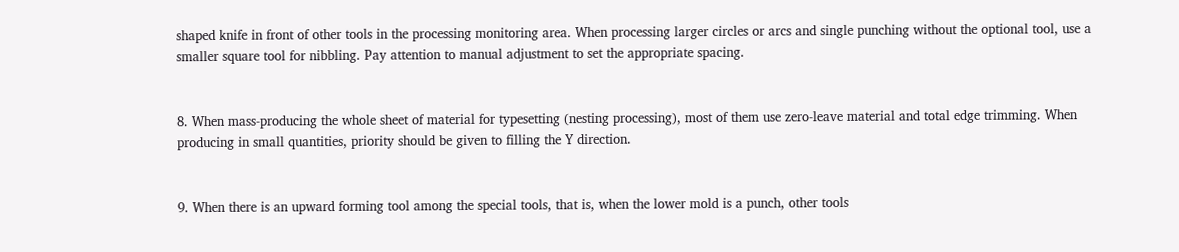shaped knife in front of other tools in the processing monitoring area. When processing larger circles or arcs and single punching without the optional tool, use a smaller square tool for nibbling. Pay attention to manual adjustment to set the appropriate spacing.


8. When mass-producing the whole sheet of material for typesetting (nesting processing), most of them use zero-leave material and total edge trimming. When producing in small quantities, priority should be given to filling the Y direction.


9. When there is an upward forming tool among the special tools, that is, when the lower mold is a punch, other tools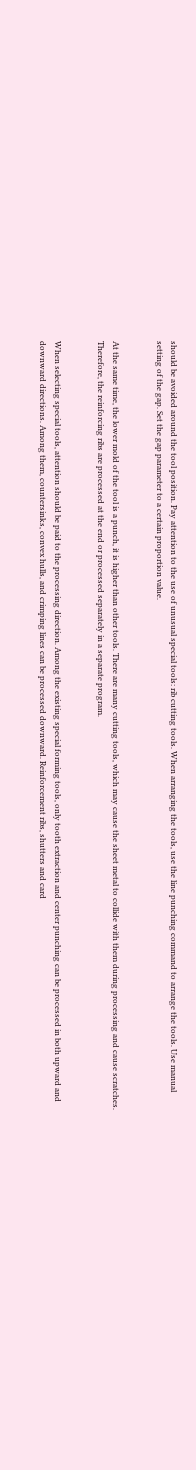should be avoided around the tool position. Pay attention to the use of unusual special tools: rib cutting tools. When arranging the tools, use the line punching command to arrange the tools. Use manual setting of the gap. Set the gap parameter to a certain proportion value.


At the same time, the lower mold of the tool is a punch, it is higher than other tools. There are many cutting tools, which may cause the sheet metal to collide with them during processing and cause scratches. Therefore, the reinforcing ribs are processed at the end or processed separately in a separate program.


When selecting special tools, attention should be paid to the processing direction. Among the existing special forming tools, only tooth extraction and center punching can be processed in both upward and downward directions. Among them, countersinks, convex hulls, and crimping lines can be processed downward. Reinforcement ribs, shutters and card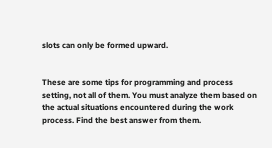slots can only be formed upward.


These are some tips for programming and process setting, not all of them. You must analyze them based on the actual situations encountered during the work process. Find the best answer from them.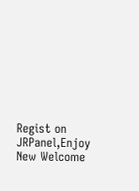Regist on JRPanel,Enjoy New Welcome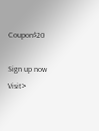Coupon$20

Sign up now Visit>